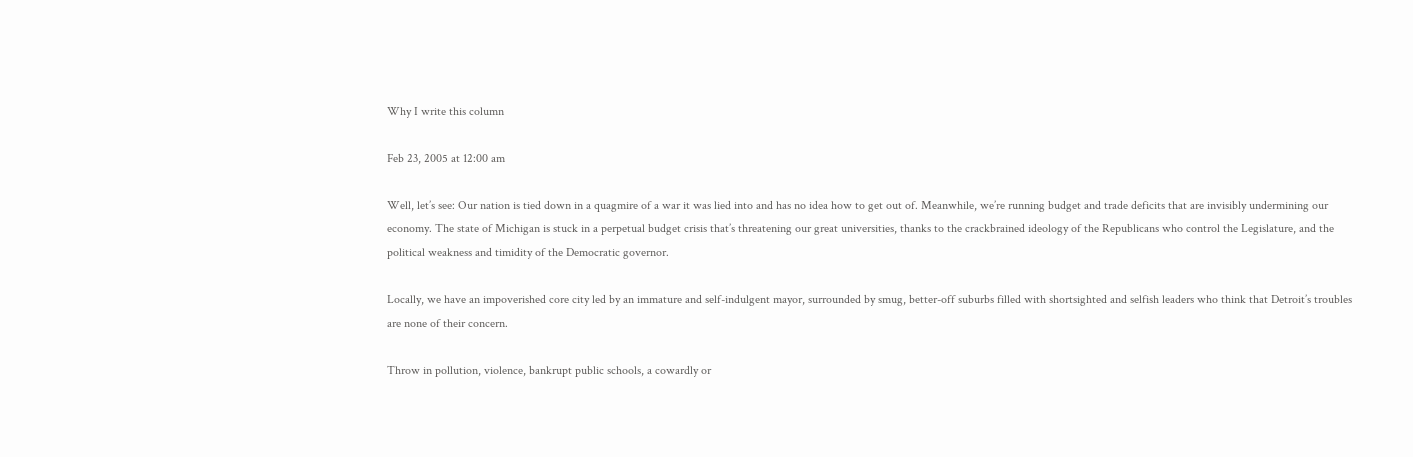Why I write this column

Feb 23, 2005 at 12:00 am

Well, let’s see: Our nation is tied down in a quagmire of a war it was lied into and has no idea how to get out of. Meanwhile, we’re running budget and trade deficits that are invisibly undermining our economy. The state of Michigan is stuck in a perpetual budget crisis that’s threatening our great universities, thanks to the crackbrained ideology of the Republicans who control the Legislature, and the political weakness and timidity of the Democratic governor.

Locally, we have an impoverished core city led by an immature and self-indulgent mayor, surrounded by smug, better-off suburbs filled with shortsighted and selfish leaders who think that Detroit’s troubles are none of their concern.

Throw in pollution, violence, bankrupt public schools, a cowardly or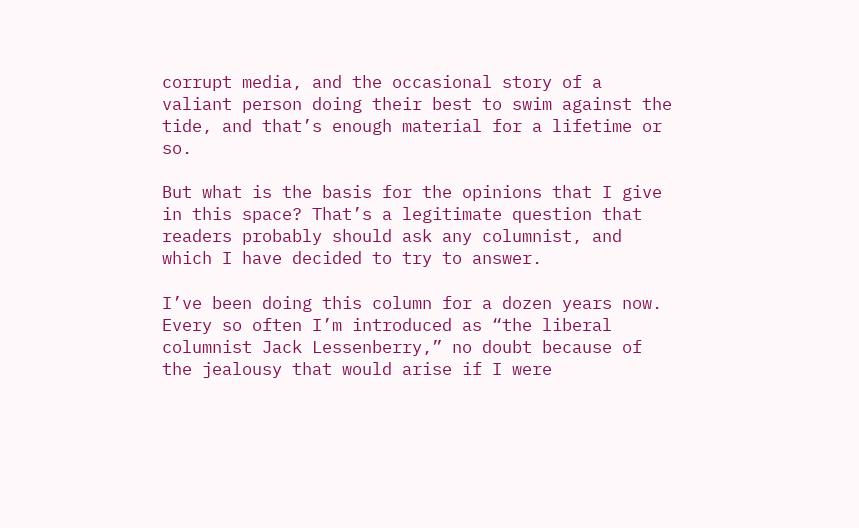corrupt media, and the occasional story of a valiant person doing their best to swim against the tide, and that’s enough material for a lifetime or so.

But what is the basis for the opinions that I give in this space? That’s a legitimate question that readers probably should ask any columnist, and which I have decided to try to answer.

I’ve been doing this column for a dozen years now. Every so often I’m introduced as “the liberal columnist Jack Lessenberry,” no doubt because of the jealousy that would arise if I were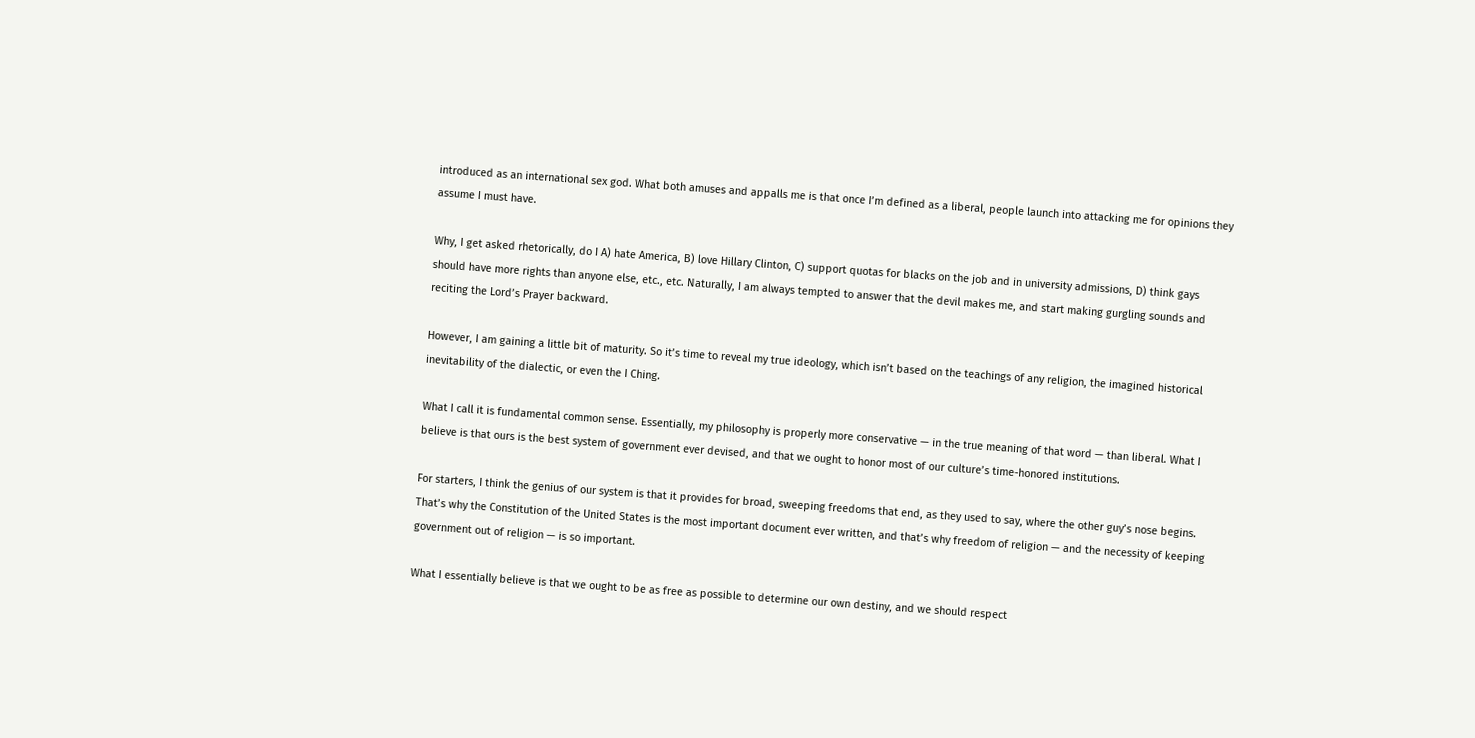introduced as an international sex god. What both amuses and appalls me is that once I’m defined as a liberal, people launch into attacking me for opinions they assume I must have.

Why, I get asked rhetorically, do I A) hate America, B) love Hillary Clinton, C) support quotas for blacks on the job and in university admissions, D) think gays should have more rights than anyone else, etc., etc. Naturally, I am always tempted to answer that the devil makes me, and start making gurgling sounds and reciting the Lord’s Prayer backward.

However, I am gaining a little bit of maturity. So it’s time to reveal my true ideology, which isn’t based on the teachings of any religion, the imagined historical inevitability of the dialectic, or even the I Ching.

What I call it is fundamental common sense. Essentially, my philosophy is properly more conservative — in the true meaning of that word — than liberal. What I believe is that ours is the best system of government ever devised, and that we ought to honor most of our culture’s time-honored institutions.

For starters, I think the genius of our system is that it provides for broad, sweeping freedoms that end, as they used to say, where the other guy’s nose begins. That’s why the Constitution of the United States is the most important document ever written, and that’s why freedom of religion — and the necessity of keeping government out of religion — is so important.

What I essentially believe is that we ought to be as free as possible to determine our own destiny, and we should respect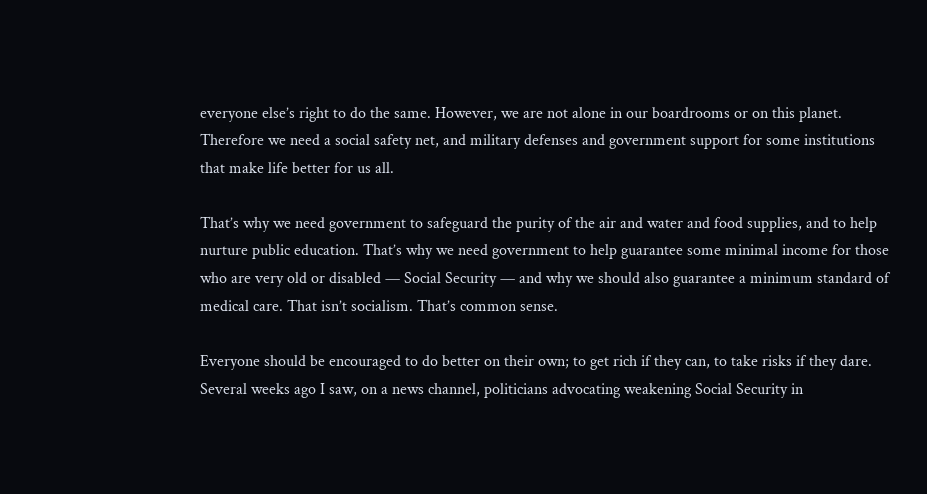everyone else’s right to do the same. However, we are not alone in our boardrooms or on this planet. Therefore we need a social safety net, and military defenses and government support for some institutions that make life better for us all.

That’s why we need government to safeguard the purity of the air and water and food supplies, and to help nurture public education. That’s why we need government to help guarantee some minimal income for those who are very old or disabled — Social Security — and why we should also guarantee a minimum standard of medical care. That isn’t socialism. That’s common sense.

Everyone should be encouraged to do better on their own; to get rich if they can, to take risks if they dare. Several weeks ago I saw, on a news channel, politicians advocating weakening Social Security in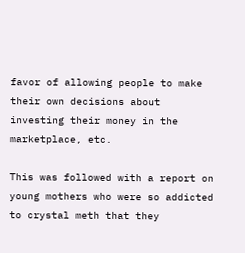favor of allowing people to make their own decisions about investing their money in the marketplace, etc.

This was followed with a report on young mothers who were so addicted to crystal meth that they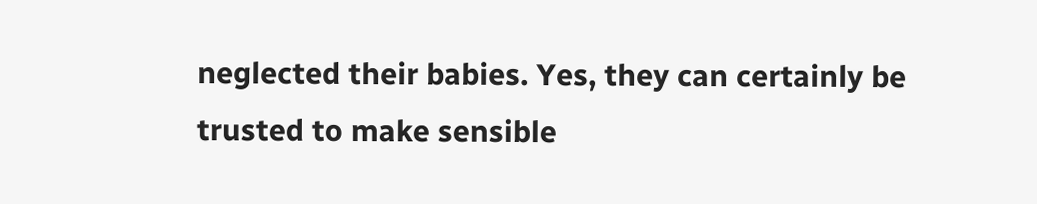neglected their babies. Yes, they can certainly be trusted to make sensible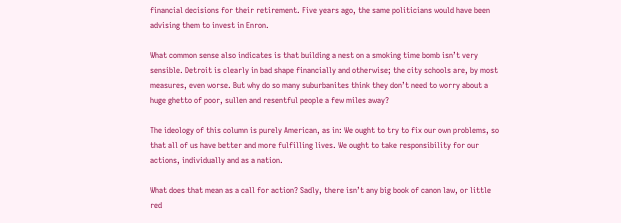financial decisions for their retirement. Five years ago, the same politicians would have been advising them to invest in Enron.

What common sense also indicates is that building a nest on a smoking time bomb isn’t very sensible. Detroit is clearly in bad shape financially and otherwise; the city schools are, by most measures, even worse. But why do so many suburbanites think they don’t need to worry about a huge ghetto of poor, sullen and resentful people a few miles away?

The ideology of this column is purely American, as in: We ought to try to fix our own problems, so that all of us have better and more fulfilling lives. We ought to take responsibility for our actions, individually and as a nation.

What does that mean as a call for action? Sadly, there isn’t any big book of canon law, or little red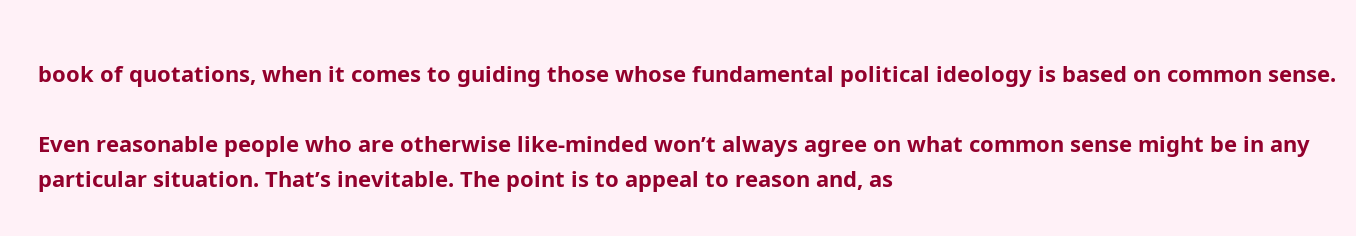book of quotations, when it comes to guiding those whose fundamental political ideology is based on common sense.

Even reasonable people who are otherwise like-minded won’t always agree on what common sense might be in any particular situation. That’s inevitable. The point is to appeal to reason and, as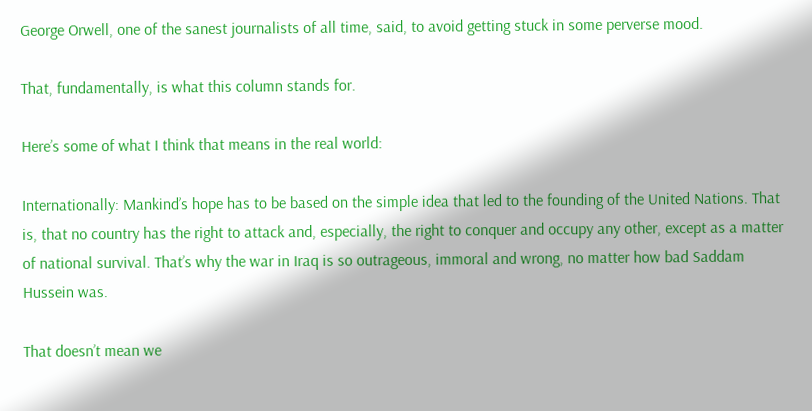George Orwell, one of the sanest journalists of all time, said, to avoid getting stuck in some perverse mood.

That, fundamentally, is what this column stands for.

Here’s some of what I think that means in the real world:

Internationally: Mankind’s hope has to be based on the simple idea that led to the founding of the United Nations. That is, that no country has the right to attack and, especially, the right to conquer and occupy any other, except as a matter of national survival. That’s why the war in Iraq is so outrageous, immoral and wrong, no matter how bad Saddam Hussein was.

That doesn’t mean we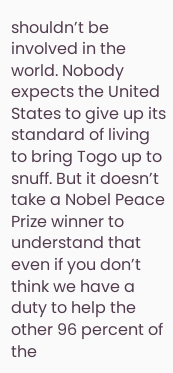shouldn’t be involved in the world. Nobody expects the United States to give up its standard of living to bring Togo up to snuff. But it doesn’t take a Nobel Peace Prize winner to understand that even if you don’t think we have a duty to help the other 96 percent of the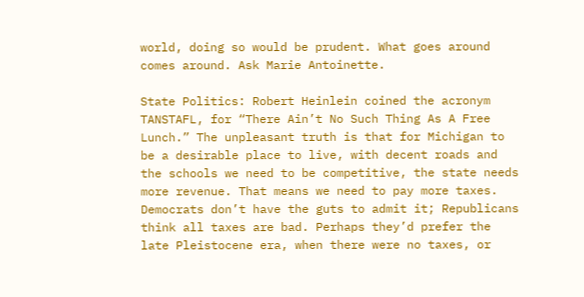world, doing so would be prudent. What goes around comes around. Ask Marie Antoinette.

State Politics: Robert Heinlein coined the acronym TANSTAFL, for “There Ain’t No Such Thing As A Free Lunch.” The unpleasant truth is that for Michigan to be a desirable place to live, with decent roads and the schools we need to be competitive, the state needs more revenue. That means we need to pay more taxes. Democrats don’t have the guts to admit it; Republicans think all taxes are bad. Perhaps they’d prefer the late Pleistocene era, when there were no taxes, or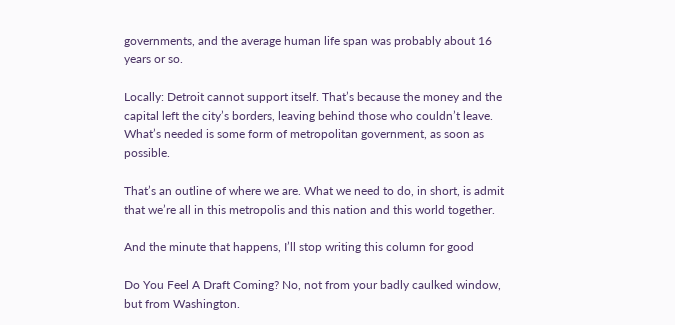governments, and the average human life span was probably about 16 years or so.

Locally: Detroit cannot support itself. That’s because the money and the capital left the city’s borders, leaving behind those who couldn’t leave. What’s needed is some form of metropolitan government, as soon as possible.

That’s an outline of where we are. What we need to do, in short, is admit that we’re all in this metropolis and this nation and this world together.

And the minute that happens, I’ll stop writing this column for good

Do You Feel A Draft Coming? No, not from your badly caulked window, but from Washington.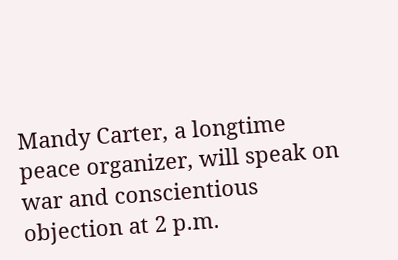Mandy Carter, a longtime peace organizer, will speak on war and conscientious objection at 2 p.m.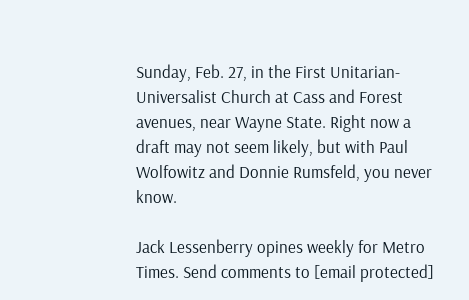Sunday, Feb. 27, in the First Unitarian-Universalist Church at Cass and Forest avenues, near Wayne State. Right now a draft may not seem likely, but with Paul Wolfowitz and Donnie Rumsfeld, you never know.

Jack Lessenberry opines weekly for Metro Times. Send comments to [email protected]